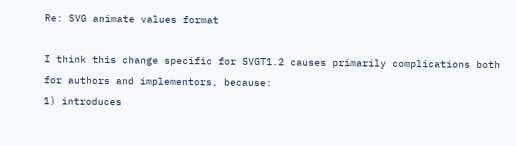Re: SVG animate values format

I think this change specific for SVGT1.2 causes primarily complications both
for authors and implementors, because:
1) introduces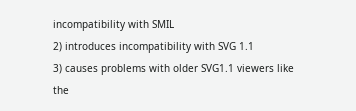incompatibility with SMIL
2) introduces incompatibility with SVG 1.1
3) causes problems with older SVG1.1 viewers like the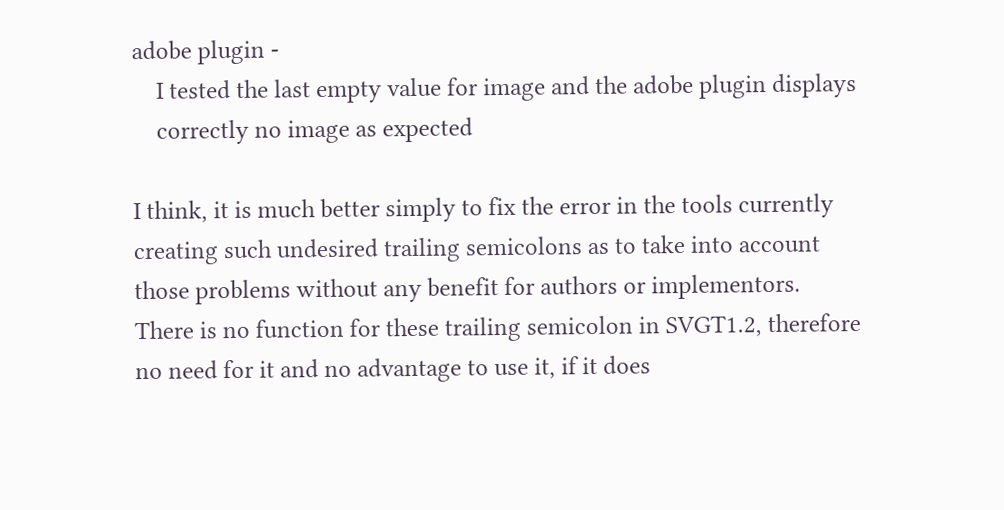adobe plugin -
    I tested the last empty value for image and the adobe plugin displays
    correctly no image as expected

I think, it is much better simply to fix the error in the tools currently
creating such undesired trailing semicolons as to take into account
those problems without any benefit for authors or implementors.
There is no function for these trailing semicolon in SVGT1.2, therefore
no need for it and no advantage to use it, if it does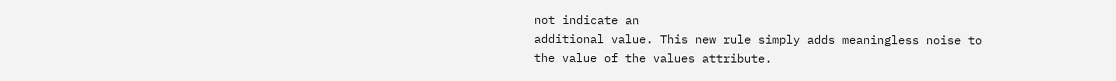not indicate an
additional value. This new rule simply adds meaningless noise to
the value of the values attribute.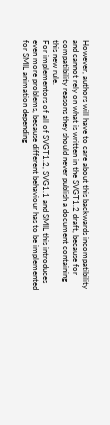However, authors will have to care about this backwards incompatibility
and cannot rely on what is written in the SVGT1.2 draft, because for
compatibility reasons they should never publish a document containing
this new rule.
For implementors of all of SVGT1.2, SVG1.1 and SMIL this introduces
even more problems, because different behaviour has to be implemented
for SMIL animation depending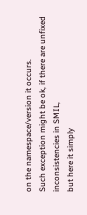on the namespace/version it occurs.
Such exception might be ok, if there are unfixed inconsistencies in SMIL,
but here it simply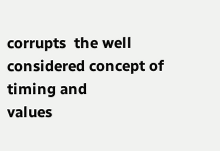corrupts  the well considered concept of  timing and
values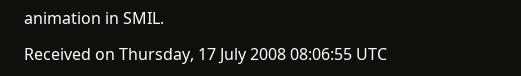animation in SMIL.

Received on Thursday, 17 July 2008 08:06:55 UTC